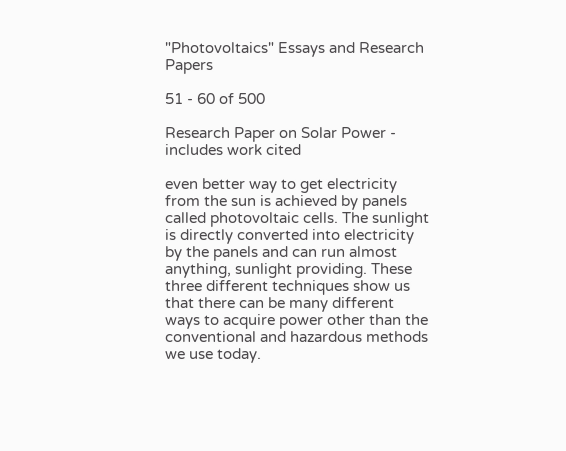"Photovoltaics" Essays and Research Papers

51 - 60 of 500

Research Paper on Solar Power - includes work cited

even better way to get electricity from the sun is achieved by panels called photovoltaic cells. The sunlight is directly converted into electricity by the panels and can run almost anything, sunlight providing. These three different techniques show us that there can be many different ways to acquire power other than the conventional and hazardous methods we use today.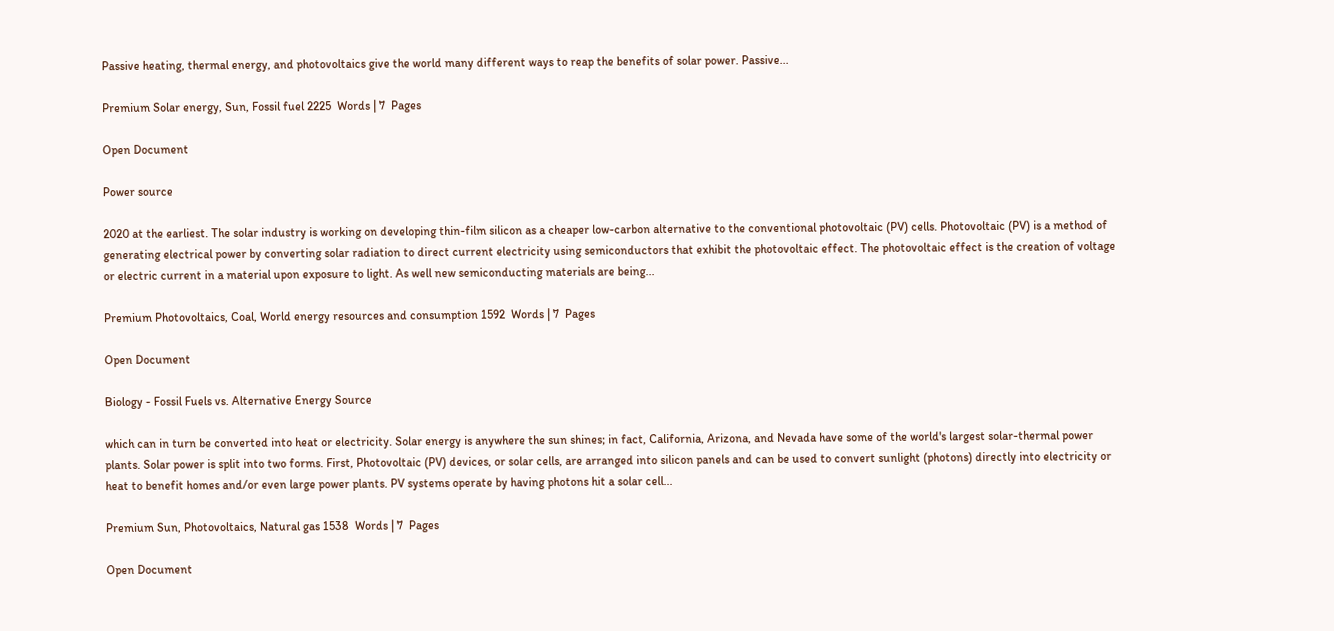Passive heating, thermal energy, and photovoltaics give the world many different ways to reap the benefits of solar power. Passive...

Premium Solar energy, Sun, Fossil fuel 2225  Words | 7  Pages

Open Document

Power source

2020 at the earliest. The solar industry is working on developing thin-film silicon as a cheaper low-carbon alternative to the conventional photovoltaic (PV) cells. Photovoltaic (PV) is a method of generating electrical power by converting solar radiation to direct current electricity using semiconductors that exhibit the photovoltaic effect. The photovoltaic effect is the creation of voltage or electric current in a material upon exposure to light. As well new semiconducting materials are being...

Premium Photovoltaics, Coal, World energy resources and consumption 1592  Words | 7  Pages

Open Document

Biology - Fossil Fuels vs. Alternative Energy Source

which can in turn be converted into heat or electricity. Solar energy is anywhere the sun shines; in fact, California, Arizona, and Nevada have some of the world's largest solar-thermal power plants. Solar power is split into two forms. First, Photovoltaic (PV) devices, or solar cells, are arranged into silicon panels and can be used to convert sunlight (photons) directly into electricity or heat to benefit homes and/or even large power plants. PV systems operate by having photons hit a solar cell...

Premium Sun, Photovoltaics, Natural gas 1538  Words | 7  Pages

Open Document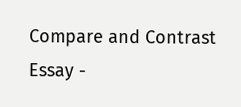Compare and Contrast Essay -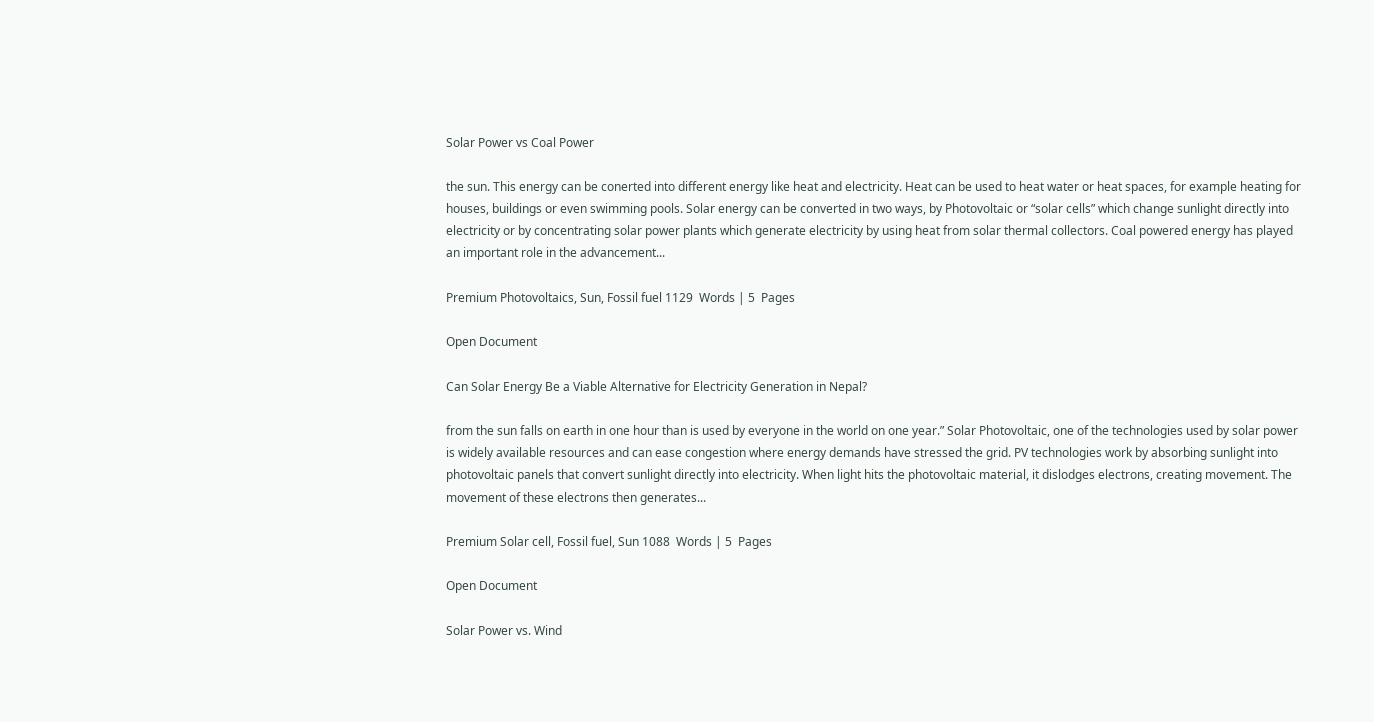Solar Power vs Coal Power

the sun. This energy can be conerted into different energy like heat and electricity. Heat can be used to heat water or heat spaces, for example heating for houses, buildings or even swimming pools. Solar energy can be converted in two ways, by Photovoltaic or “solar cells” which change sunlight directly into electricity or by concentrating solar power plants which generate electricity by using heat from solar thermal collectors. Coal powered energy has played an important role in the advancement...

Premium Photovoltaics, Sun, Fossil fuel 1129  Words | 5  Pages

Open Document

Can Solar Energy Be a Viable Alternative for Electricity Generation in Nepal?

from the sun falls on earth in one hour than is used by everyone in the world on one year.” Solar Photovoltaic, one of the technologies used by solar power is widely available resources and can ease congestion where energy demands have stressed the grid. PV technologies work by absorbing sunlight into photovoltaic panels that convert sunlight directly into electricity. When light hits the photovoltaic material, it dislodges electrons, creating movement. The movement of these electrons then generates...

Premium Solar cell, Fossil fuel, Sun 1088  Words | 5  Pages

Open Document

Solar Power vs. Wind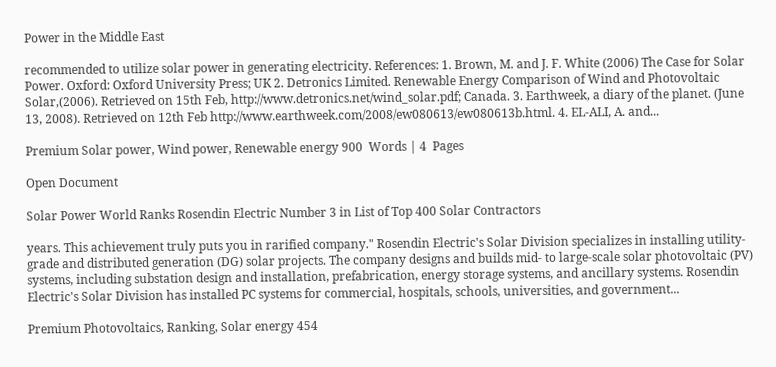Power in the Middle East

recommended to utilize solar power in generating electricity. References: 1. Brown, M. and J. F. White (2006) The Case for Solar Power. Oxford: Oxford University Press; UK 2. Detronics Limited. Renewable Energy Comparison of Wind and Photovoltaic Solar,(2006). Retrieved on 15th Feb, http://www.detronics.net/wind_solar.pdf; Canada. 3. Earthweek, a diary of the planet. (June 13, 2008). Retrieved on 12th Feb http://www.earthweek.com/2008/ew080613/ew080613b.html. 4. EL-ALI, A. and...

Premium Solar power, Wind power, Renewable energy 900  Words | 4  Pages

Open Document

Solar Power World Ranks Rosendin Electric Number 3 in List of Top 400 Solar Contractors

years. This achievement truly puts you in rarified company." Rosendin Electric's Solar Division specializes in installing utility-grade and distributed generation (DG) solar projects. The company designs and builds mid- to large-scale solar photovoltaic (PV) systems, including substation design and installation, prefabrication, energy storage systems, and ancillary systems. Rosendin Electric's Solar Division has installed PC systems for commercial, hospitals, schools, universities, and government...

Premium Photovoltaics, Ranking, Solar energy 454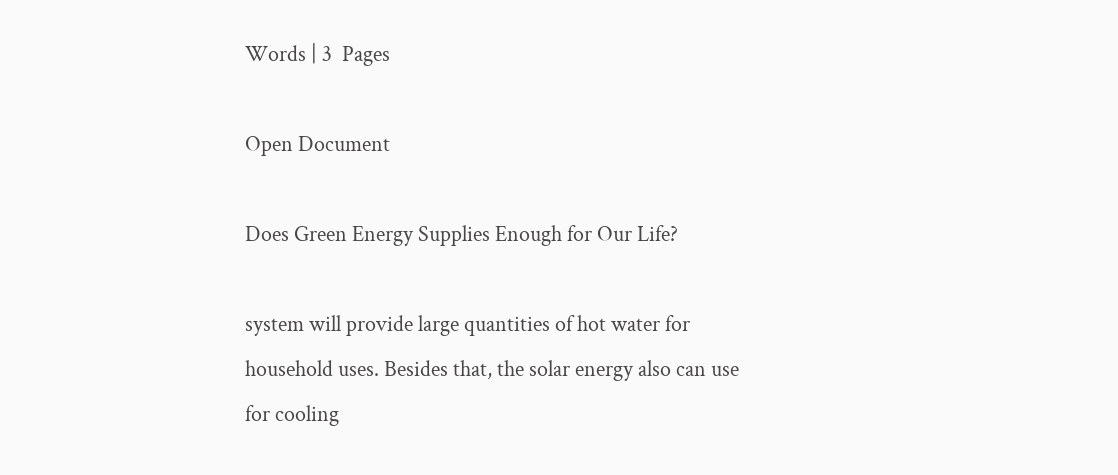Words | 3  Pages

Open Document

Does Green Energy Supplies Enough for Our Life?

system will provide large quantities of hot water for household uses. Besides that, the solar energy also can use for cooling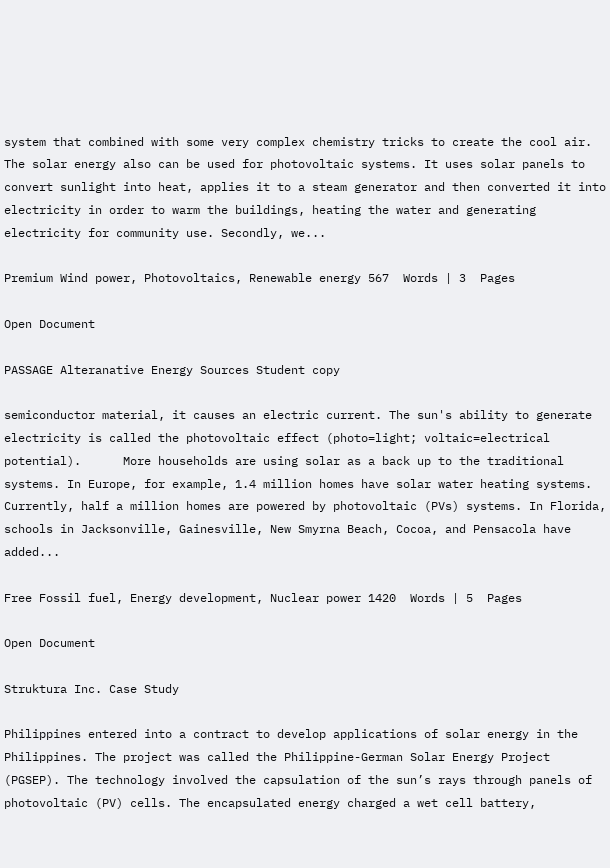system that combined with some very complex chemistry tricks to create the cool air. The solar energy also can be used for photovoltaic systems. It uses solar panels to convert sunlight into heat, applies it to a steam generator and then converted it into electricity in order to warm the buildings, heating the water and generating electricity for community use. Secondly, we...

Premium Wind power, Photovoltaics, Renewable energy 567  Words | 3  Pages

Open Document

PASSAGE Alteranative Energy Sources Student copy

semiconductor material, it causes an electric current. The sun's ability to generate electricity is called the photovoltaic effect (photo=light; voltaic=electrical potential).      More households are using solar as a back up to the traditional systems. In Europe, for example, 1.4 million homes have solar water heating systems. Currently, half a million homes are powered by photovoltaic (PVs) systems. In Florida, schools in Jacksonville, Gainesville, New Smyrna Beach, Cocoa, and Pensacola have added...

Free Fossil fuel, Energy development, Nuclear power 1420  Words | 5  Pages

Open Document

Struktura Inc. Case Study

Philippines entered into a contract to develop applications of solar energy in the Philippines. The project was called the Philippine-German Solar Energy Project (PGSEP). The technology involved the capsulation of the sun’s rays through panels of photovoltaic (PV) cells. The encapsulated energy charged a wet cell battery,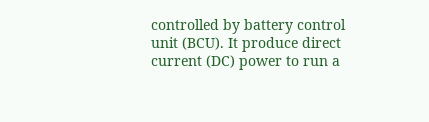controlled by battery control unit (BCU). It produce direct current (DC) power to run a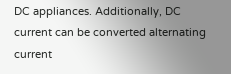DC appliances. Additionally, DC current can be converted alternating current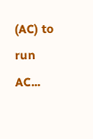(AC) to run AC...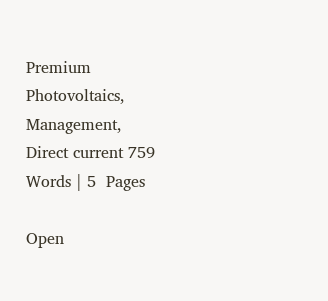Premium Photovoltaics, Management, Direct current 759  Words | 5  Pages

Open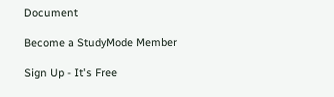Document

Become a StudyMode Member

Sign Up - It's Free